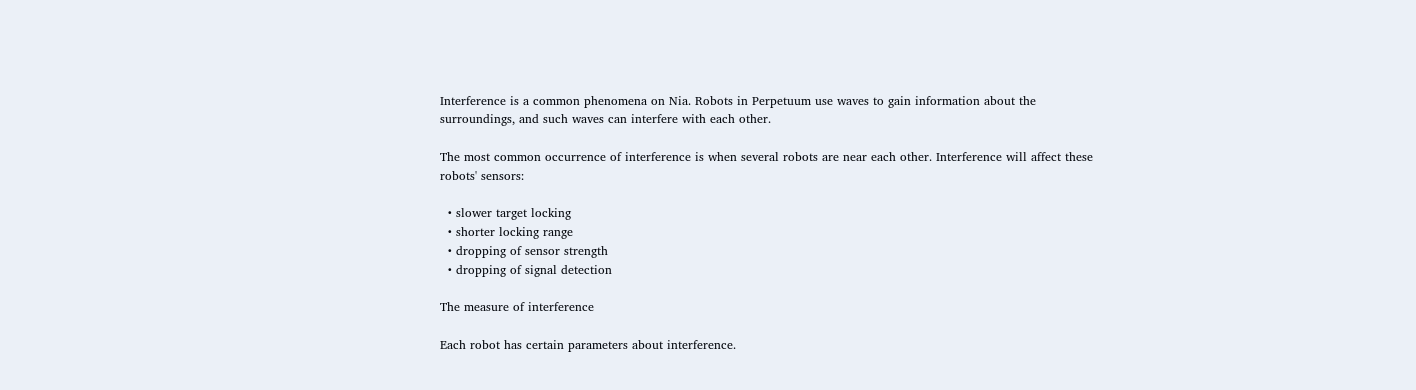Interference is a common phenomena on Nia. Robots in Perpetuum use waves to gain information about the surroundings, and such waves can interfere with each other.

The most common occurrence of interference is when several robots are near each other. Interference will affect these robots' sensors:

  • slower target locking
  • shorter locking range
  • dropping of sensor strength
  • dropping of signal detection

The measure of interference

Each robot has certain parameters about interference.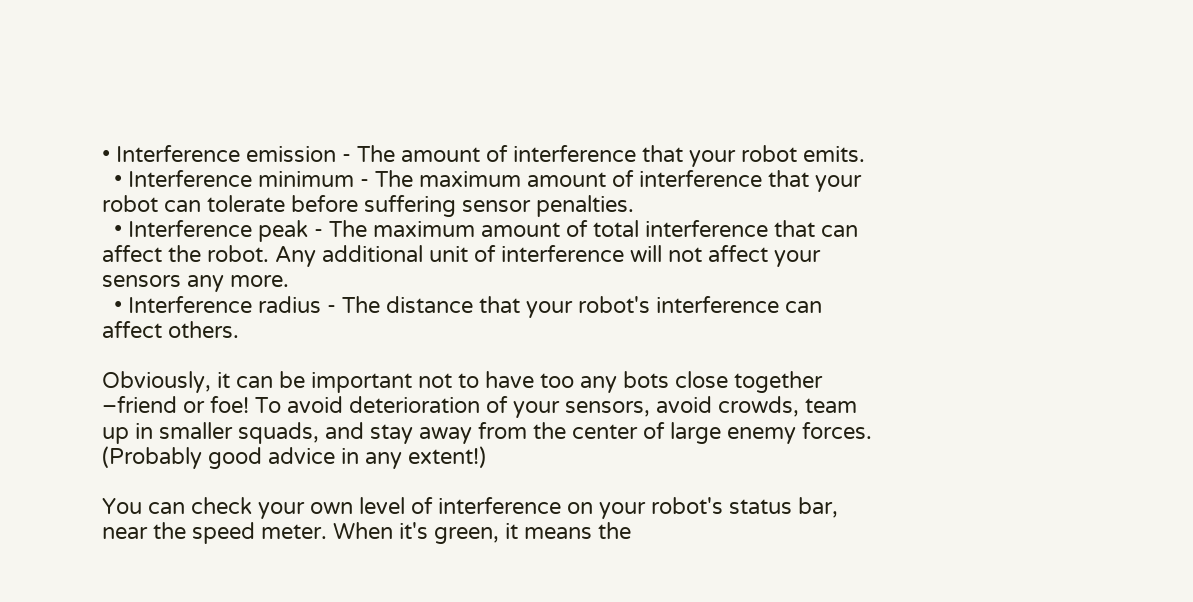• Interference emission - The amount of interference that your robot emits.
  • Interference minimum - The maximum amount of interference that your robot can tolerate before suffering sensor penalties.
  • Interference peak - The maximum amount of total interference that can affect the robot. Any additional unit of interference will not affect your sensors any more.
  • Interference radius - The distance that your robot's interference can affect others.

Obviously, it can be important not to have too any bots close together –friend or foe! To avoid deterioration of your sensors, avoid crowds, team up in smaller squads, and stay away from the center of large enemy forces. (Probably good advice in any extent!)

You can check your own level of interference on your robot's status bar, near the speed meter. When it's green, it means the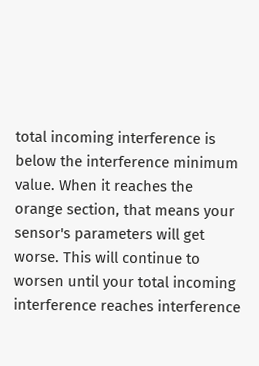total incoming interference is below the interference minimum value. When it reaches the orange section, that means your sensor's parameters will get worse. This will continue to worsen until your total incoming interference reaches interference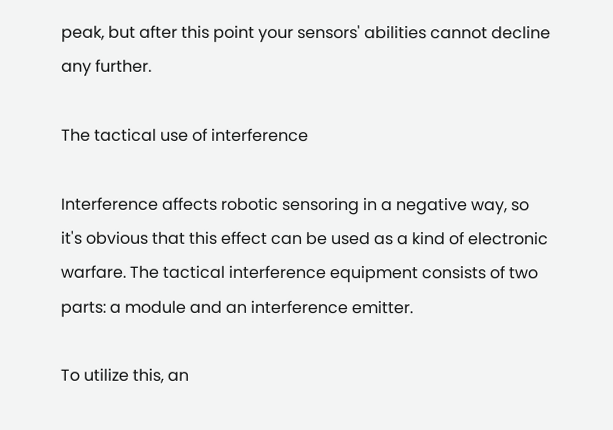peak, but after this point your sensors' abilities cannot decline any further.

The tactical use of interference

Interference affects robotic sensoring in a negative way, so it's obvious that this effect can be used as a kind of electronic warfare. The tactical interference equipment consists of two parts: a module and an interference emitter.

To utilize this, an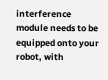interference module needs to be equipped onto your robot, with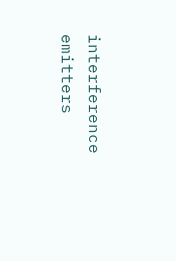interference emitters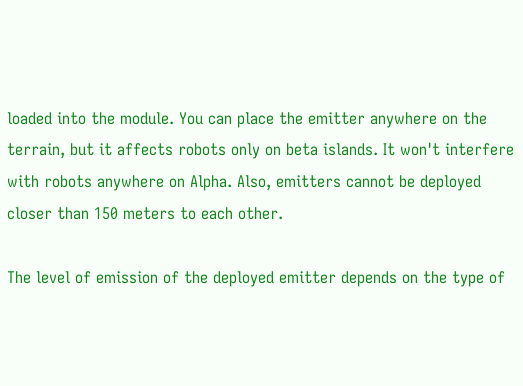loaded into the module. You can place the emitter anywhere on the terrain, but it affects robots only on beta islands. It won't interfere with robots anywhere on Alpha. Also, emitters cannot be deployed closer than 150 meters to each other.

The level of emission of the deployed emitter depends on the type of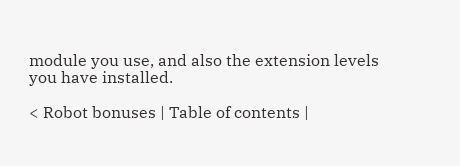module you use, and also the extension levels you have installed.

< Robot bonuses | Table of contents |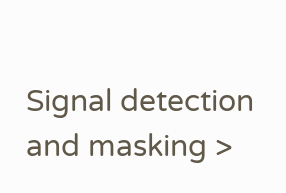Signal detection and masking >